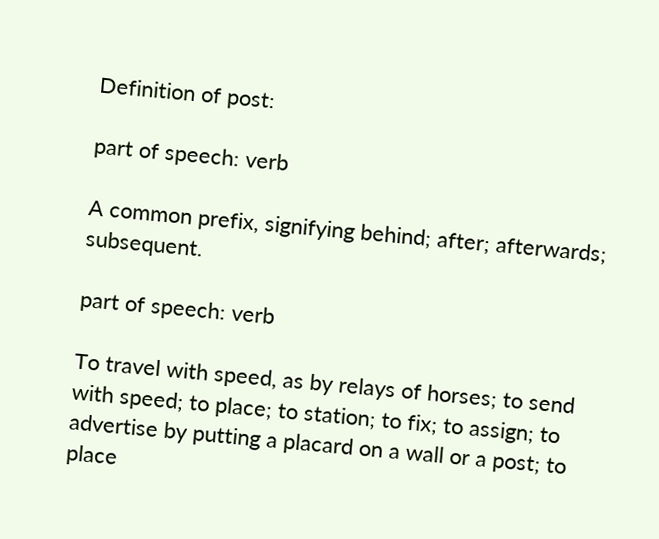Definition of post:

part of speech: verb

A common prefix, signifying behind; after; afterwards; subsequent.

part of speech: verb

To travel with speed, as by relays of horses; to send with speed; to place; to station; to fix; to assign; to advertise by putting a placard on a wall or a post; to place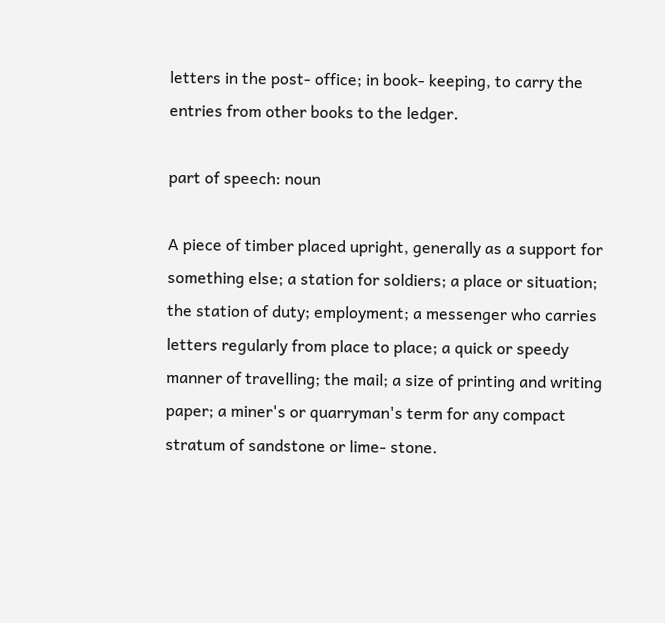letters in the post- office; in book- keeping, to carry the entries from other books to the ledger.

part of speech: noun

A piece of timber placed upright, generally as a support for something else; a station for soldiers; a place or situation; the station of duty; employment; a messenger who carries letters regularly from place to place; a quick or speedy manner of travelling; the mail; a size of printing and writing paper; a miner's or quarryman's term for any compact stratum of sandstone or lime- stone.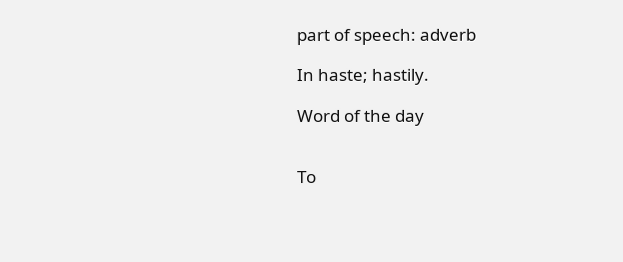part of speech: adverb

In haste; hastily.

Word of the day


To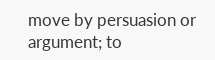move by persuasion or argument; to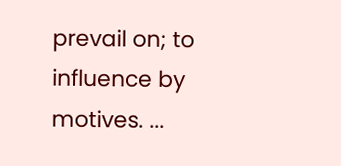prevail on; to influence by motives. ...